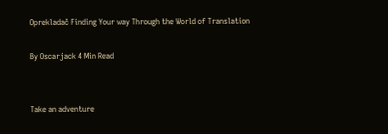Oprekladač Finding Your way Through the World of Translation

By Oscarjack 4 Min Read


Take an adventure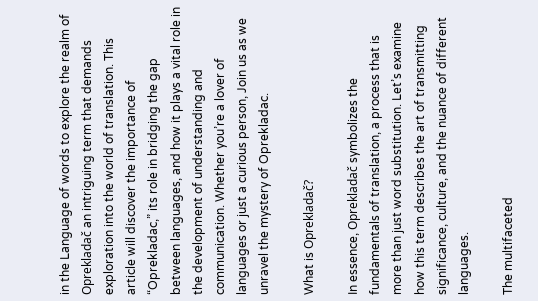in the Language of words to explore the realm of Oprekladač an intriguing term that demands exploration into the world of translation. This article will discover the importance of “Oprekladac,” its role in bridging the gap between languages, and how it plays a vital role in the development of understanding and communication. Whether you’re a lover of languages or just a curious person, Join us as we unravel the mystery of Oprekladac.

What is Oprekladač?

In essence, Oprekladač symbolizes the fundamentals of translation, a process that is more than just word substitution. Let’s examine how this term describes the art of transmitting significance, culture, and the nuance of different languages.

The multifaceted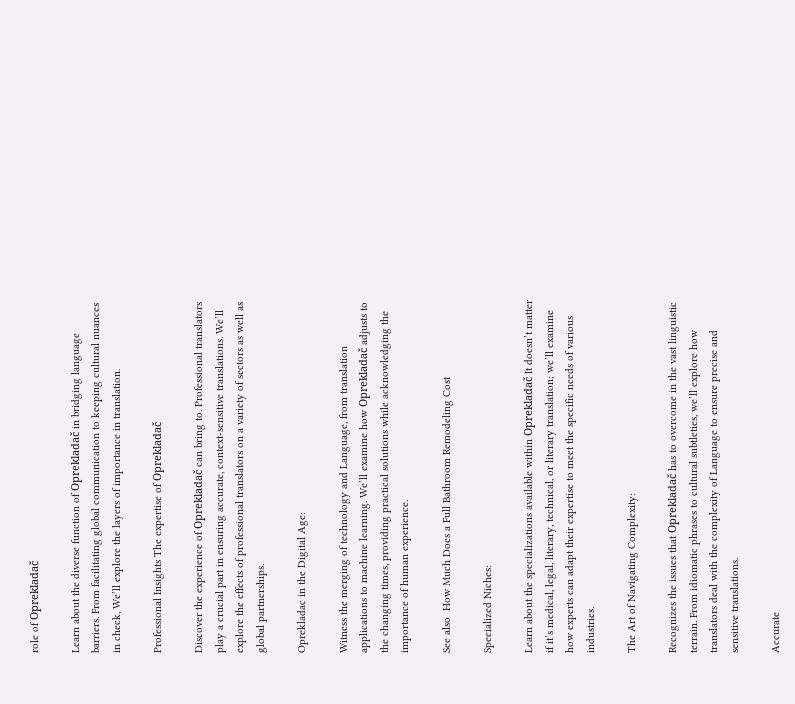role of Oprekladač

Learn about the diverse function of Oprekladač in bridging language barriers. From facilitating global communication to keeping cultural nuances in check, We’ll explore the layers of importance in translation.

Professional Insights The expertise of Oprekladač

Discover the experience of Oprekladač can bring to. Professional translators play a crucial part in ensuring accurate, context-sensitive translations. We’ll explore the effects of professional translators on a variety of sectors as well as global partnerships.

Oprekladac in the Digital Age:

Witness the merging of technology and Language, from translation applications to machine learning. We’ll examine how Oprekladač adjusts to the changing times, providing practical solutions while acknowledging the importance of human experience.

See also  How Much Does a Full Bathroom Remodeling Cost

Specialized Niches:

Learn about the specializations available within Oprekladač It doesn’t matter if it’s medical, legal, literary, technical, or literary translation; we’ll examine how experts can adapt their expertise to meet the specific needs of various industries.

The Art of Navigating Complexity:

Recognizes the issues that Oprekladač has to overcome in the vast linguistic terrain. From idiomatic phrases to cultural subtleties, we’ll explore how translators deal with the complexity of Language to ensure precise and sensitive translations.

Accurate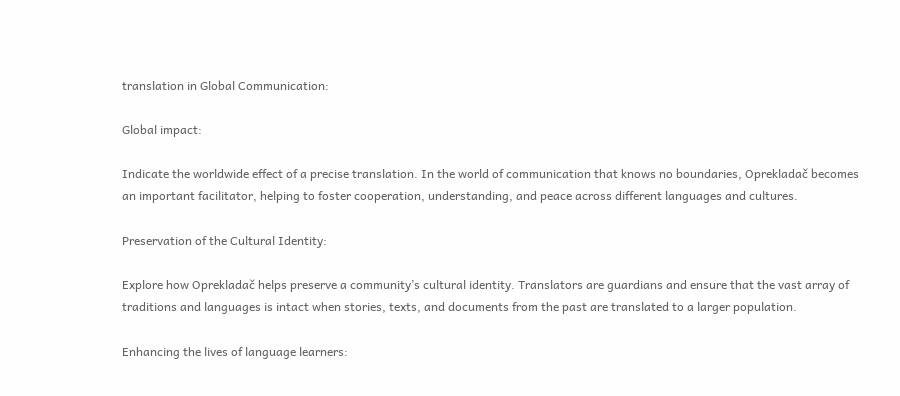translation in Global Communication:

Global impact:

Indicate the worldwide effect of a precise translation. In the world of communication that knows no boundaries, Oprekladač becomes an important facilitator, helping to foster cooperation, understanding, and peace across different languages and cultures.

Preservation of the Cultural Identity:

Explore how Oprekladač helps preserve a community’s cultural identity. Translators are guardians and ensure that the vast array of traditions and languages is intact when stories, texts, and documents from the past are translated to a larger population.

Enhancing the lives of language learners: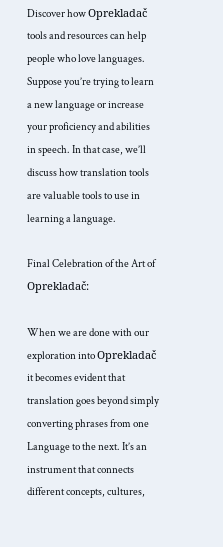Discover how Oprekladač tools and resources can help people who love languages. Suppose you’re trying to learn a new language or increase your proficiency and abilities in speech. In that case, we’ll discuss how translation tools are valuable tools to use in learning a language.

Final Celebration of the Art of Oprekladač:

When we are done with our exploration into Oprekladač it becomes evident that translation goes beyond simply converting phrases from one Language to the next. It’s an instrument that connects different concepts, cultures,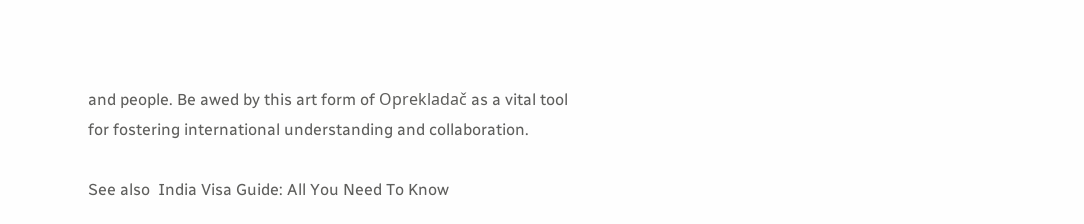and people. Be awed by this art form of Oprekladač as a vital tool for fostering international understanding and collaboration.

See also  India Visa Guide: All You Need To Know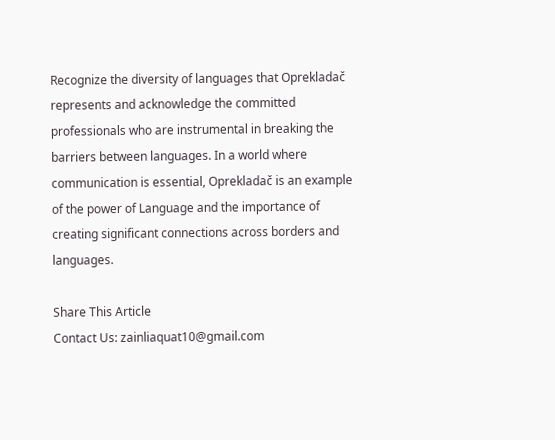Recognize the diversity of languages that Oprekladač represents and acknowledge the committed professionals who are instrumental in breaking the barriers between languages. In a world where communication is essential, Oprekladač is an example of the power of Language and the importance of creating significant connections across borders and languages.

Share This Article
Contact Us: zainliaquat10@gmail.com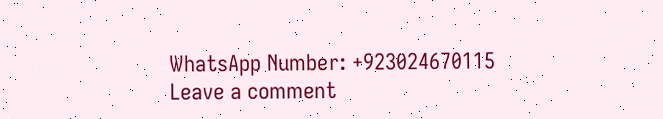WhatsApp Number: +923024670115
Leave a comment